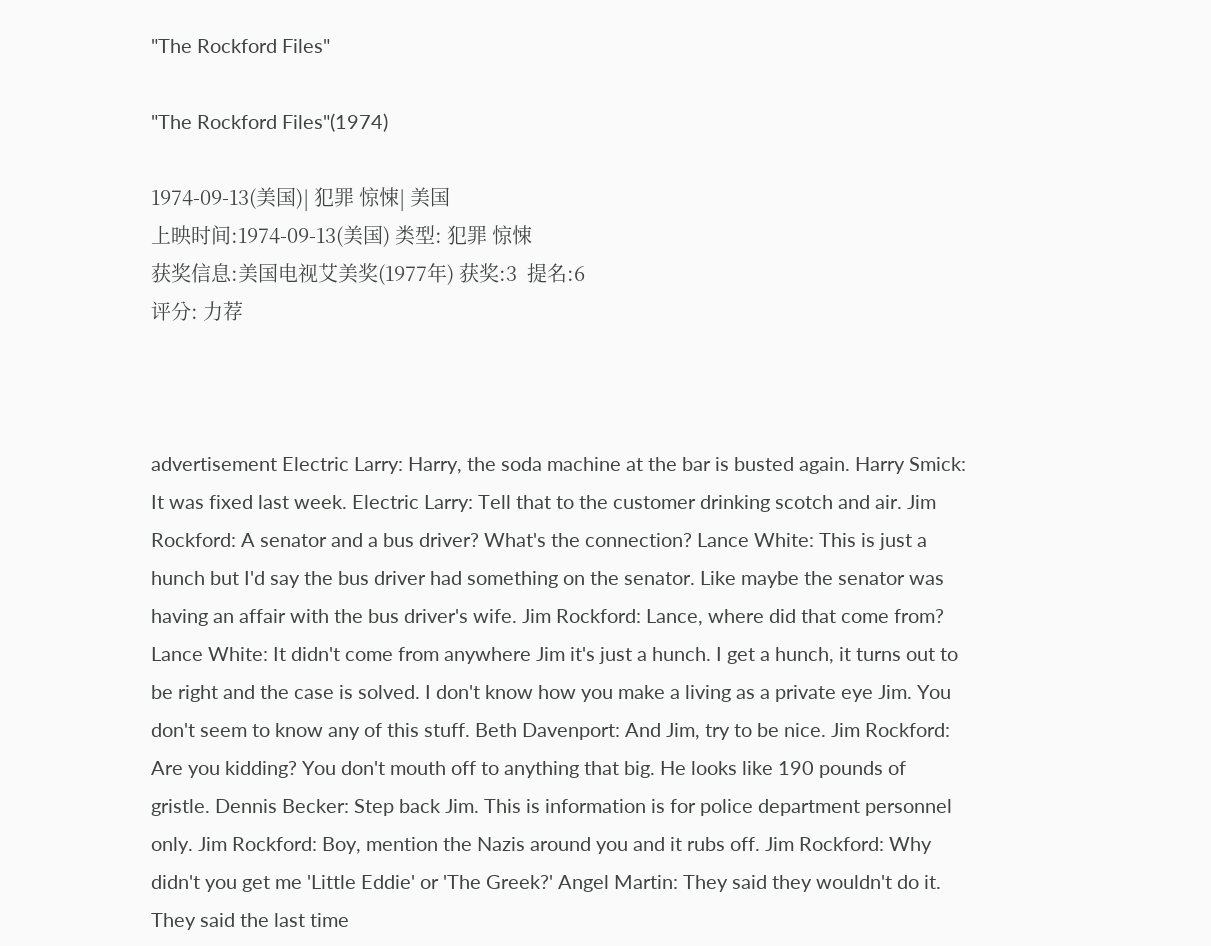"The Rockford Files"

"The Rockford Files"(1974)

1974-09-13(美国)| 犯罪 惊悚| 美国
上映时间:1974-09-13(美国) 类型: 犯罪 惊悚
获奖信息:美国电视艾美奖(1977年) 获奖:3  提名:6
评分: 力荐



advertisement Electric Larry: Harry, the soda machine at the bar is busted again. Harry Smick: It was fixed last week. Electric Larry: Tell that to the customer drinking scotch and air. Jim Rockford: A senator and a bus driver? What's the connection? Lance White: This is just a hunch but I'd say the bus driver had something on the senator. Like maybe the senator was having an affair with the bus driver's wife. Jim Rockford: Lance, where did that come from? Lance White: It didn't come from anywhere Jim it's just a hunch. I get a hunch, it turns out to be right and the case is solved. I don't know how you make a living as a private eye Jim. You don't seem to know any of this stuff. Beth Davenport: And Jim, try to be nice. Jim Rockford: Are you kidding? You don't mouth off to anything that big. He looks like 190 pounds of gristle. Dennis Becker: Step back Jim. This is information is for police department personnel only. Jim Rockford: Boy, mention the Nazis around you and it rubs off. Jim Rockford: Why didn't you get me 'Little Eddie' or 'The Greek?' Angel Martin: They said they wouldn't do it. They said the last time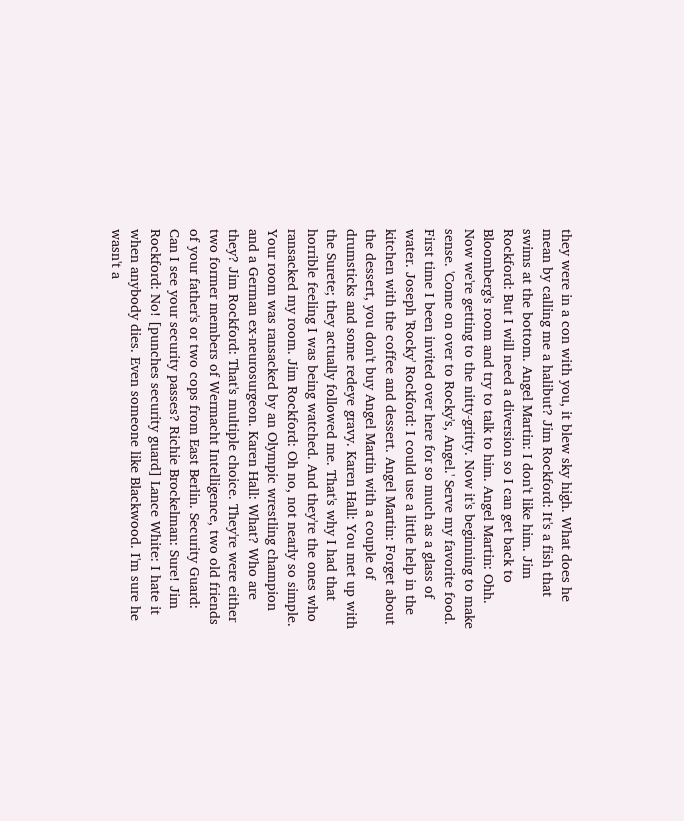they were in a con with you, it blew sky high. What does he mean by calling me a halibut? Jim Rockford: It's a fish that swims at the bottom. Angel Martin: I don't like him. Jim Rockford: But I will need a diversion so I can get back to Bloomberg's room and try to talk to him. Angel Martin: Ohh. Now we're getting to the nitty-gritty. Now it's beginning to make sense. 'Come on over to Rocky's, Angel.' Serve my favorite food. First time I been invited over here for so much as a glass of water. Joseph 'Rocky' Rockford: I could use a little help in the kitchen with the coffee and dessert. Angel Martin: Forget about the dessert, you don't buy Angel Martin with a couple of drumsticks and some redeye gravy. Karen Hall: You met up with the Surete; they actually followed me. That's why I had that horrible feeling I was being watched. And they're the ones who ransacked my room. Jim Rockford: Oh no, not nearly so simple. Your room was ransacked by an Olympic wrestling champion and a German ex-neurosurgeon. Karen Hall: What? Who are they? Jim Rockford: That's multiple choice. They're were either two former members of Wermacht Intelligence, two old friends of your father's or two cops from East Berlin. Security Guard: Can I see your security passes? Richie Brockelman: Sure! Jim Rockford: No! [punches security guard] Lance White: I hate it when anybody dies. Even someone like Blackwood. I'm sure he wasn't a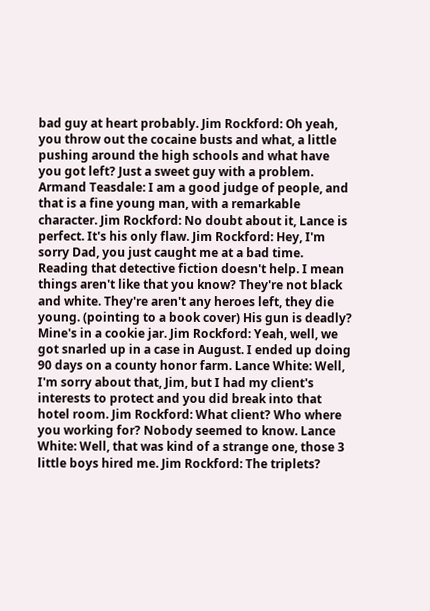bad guy at heart probably. Jim Rockford: Oh yeah, you throw out the cocaine busts and what, a little pushing around the high schools and what have you got left? Just a sweet guy with a problem. Armand Teasdale: I am a good judge of people, and that is a fine young man, with a remarkable character. Jim Rockford: No doubt about it, Lance is perfect. It's his only flaw. Jim Rockford: Hey, I'm sorry Dad, you just caught me at a bad time. Reading that detective fiction doesn't help. I mean things aren't like that you know? They're not black and white. They're aren't any heroes left, they die young. (pointing to a book cover) His gun is deadly? Mine's in a cookie jar. Jim Rockford: Yeah, well, we got snarled up in a case in August. I ended up doing 90 days on a county honor farm. Lance White: Well, I'm sorry about that, Jim, but I had my client's interests to protect and you did break into that hotel room. Jim Rockford: What client? Who where you working for? Nobody seemed to know. Lance White: Well, that was kind of a strange one, those 3 little boys hired me. Jim Rockford: The triplets?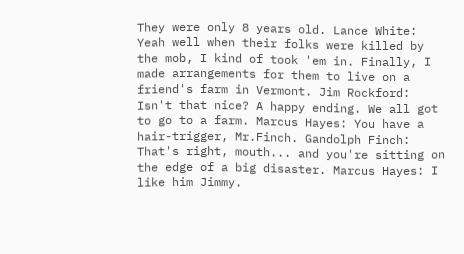They were only 8 years old. Lance White: Yeah well when their folks were killed by the mob, I kind of took 'em in. Finally, I made arrangements for them to live on a friend's farm in Vermont. Jim Rockford: Isn't that nice? A happy ending. We all got to go to a farm. Marcus Hayes: You have a hair-trigger, Mr.Finch. Gandolph Finch: That's right, mouth... and you're sitting on the edge of a big disaster. Marcus Hayes: I like him Jimmy.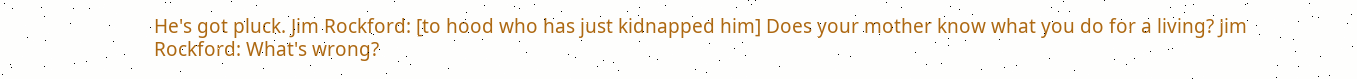He's got pluck. Jim Rockford: [to hood who has just kidnapped him] Does your mother know what you do for a living? Jim Rockford: What's wrong?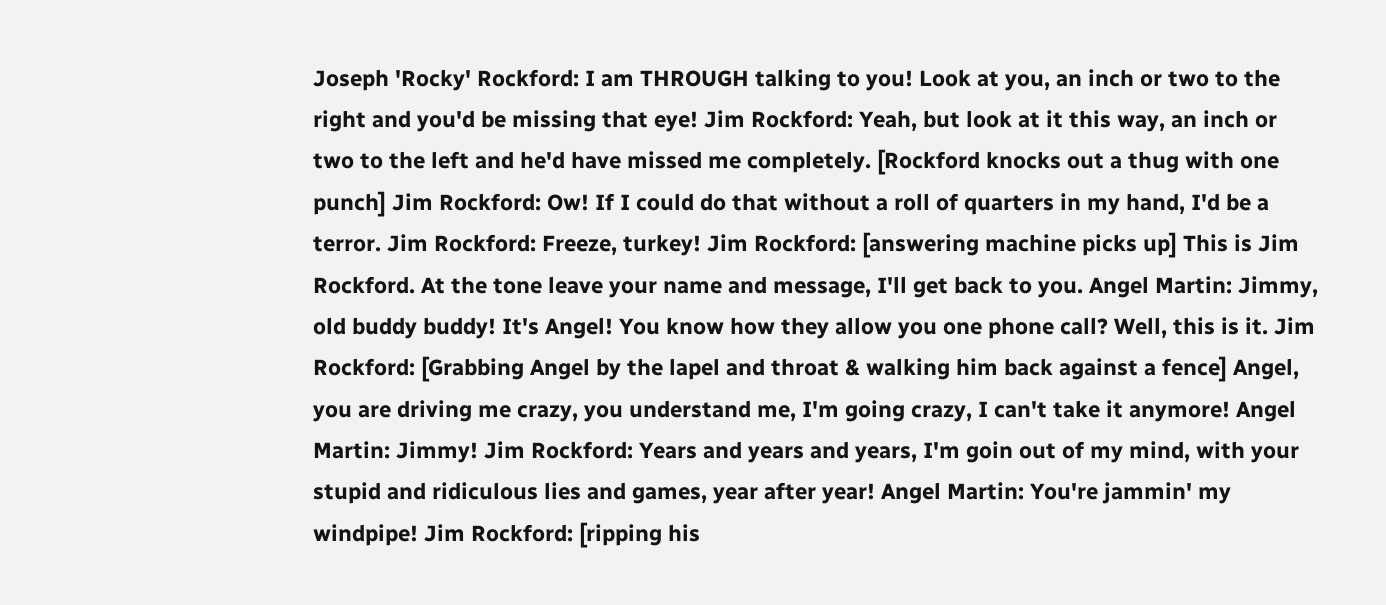Joseph 'Rocky' Rockford: I am THROUGH talking to you! Look at you, an inch or two to the right and you'd be missing that eye! Jim Rockford: Yeah, but look at it this way, an inch or two to the left and he'd have missed me completely. [Rockford knocks out a thug with one punch] Jim Rockford: Ow! If I could do that without a roll of quarters in my hand, I'd be a terror. Jim Rockford: Freeze, turkey! Jim Rockford: [answering machine picks up] This is Jim Rockford. At the tone leave your name and message, I'll get back to you. Angel Martin: Jimmy, old buddy buddy! It's Angel! You know how they allow you one phone call? Well, this is it. Jim Rockford: [Grabbing Angel by the lapel and throat & walking him back against a fence] Angel, you are driving me crazy, you understand me, I'm going crazy, I can't take it anymore! Angel Martin: Jimmy! Jim Rockford: Years and years and years, I'm goin out of my mind, with your stupid and ridiculous lies and games, year after year! Angel Martin: You're jammin' my windpipe! Jim Rockford: [ripping his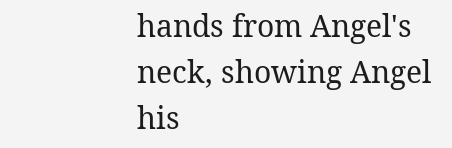hands from Angel's neck, showing Angel his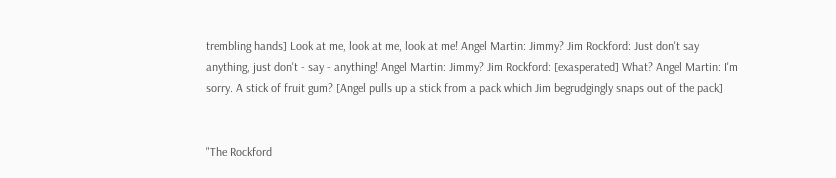trembling hands] Look at me, look at me, look at me! Angel Martin: Jimmy? Jim Rockford: Just don't say anything, just don't - say - anything! Angel Martin: Jimmy? Jim Rockford: [exasperated] What? Angel Martin: I'm sorry. A stick of fruit gum? [Angel pulls up a stick from a pack which Jim begrudgingly snaps out of the pack]


"The Rockford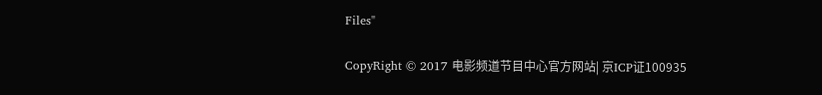Files"

CopyRight © 2017 电影频道节目中心官方网站| 京ICP证100935